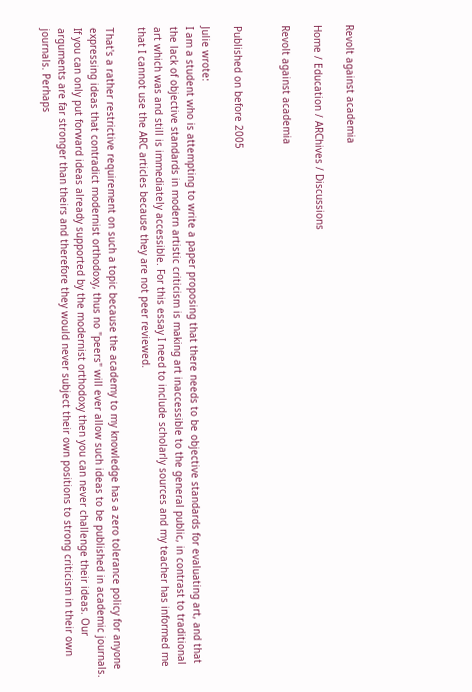Revolt against academia

Home / Education / ARChives / Discussions

Revolt against academia


Published on before 2005

Julie wrote:
I am a student who is attempting to write a paper proposing that there needs to be objective standards for evaluating art, and that the lack of objective standards in modern artistic criticism is making art inaccessible to the general public, in contrast to traditional art which was and still is immediately accessible. For this essay I need to include scholarly sources and my teacher has informed me that I cannot use the ARC articles because they are not peer reviewed.

That's a rather restrictive requirement on such a topic because the academy to my knowledge has a zero tolerance policy for anyone expressing ideas that contradict modernist orthodoxy, thus no "peers" will ever allow such ideas to be published in academic journals. If you can only put forward ideas already supported by the modernist orthodoxy then you can never challenge their ideas. Our arguments are far stronger than theirs and therefore they would never subject their own positions to strong criticism in their own journals. Perhaps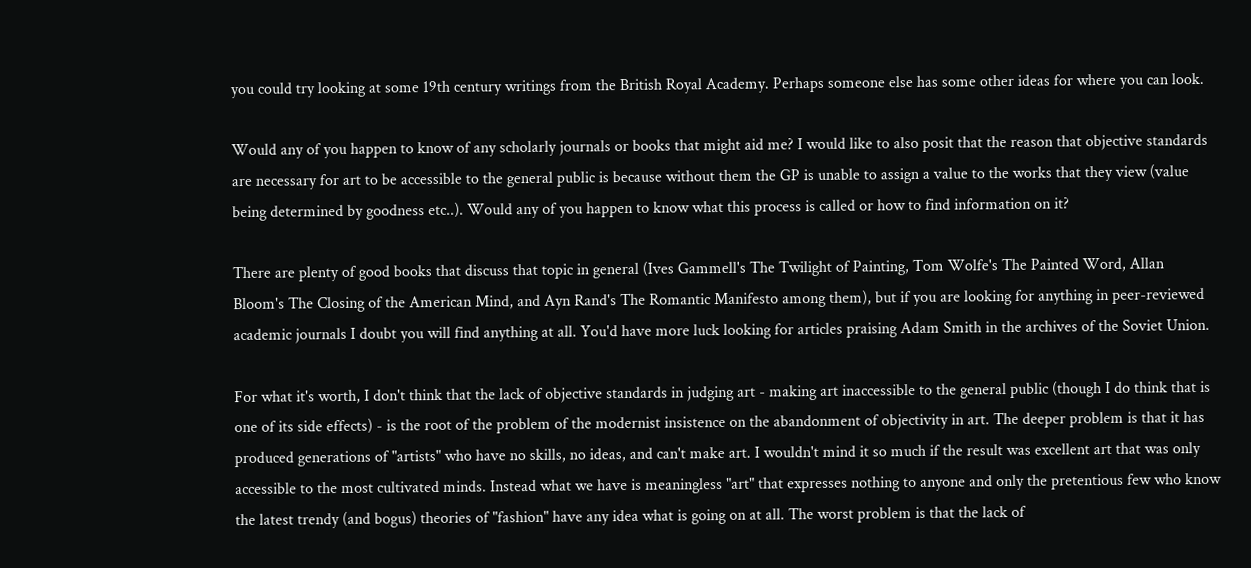you could try looking at some 19th century writings from the British Royal Academy. Perhaps someone else has some other ideas for where you can look.

Would any of you happen to know of any scholarly journals or books that might aid me? I would like to also posit that the reason that objective standards are necessary for art to be accessible to the general public is because without them the GP is unable to assign a value to the works that they view (value being determined by goodness etc..). Would any of you happen to know what this process is called or how to find information on it?

There are plenty of good books that discuss that topic in general (Ives Gammell's The Twilight of Painting, Tom Wolfe's The Painted Word, Allan Bloom's The Closing of the American Mind, and Ayn Rand's The Romantic Manifesto among them), but if you are looking for anything in peer-reviewed academic journals I doubt you will find anything at all. You'd have more luck looking for articles praising Adam Smith in the archives of the Soviet Union.

For what it's worth, I don't think that the lack of objective standards in judging art - making art inaccessible to the general public (though I do think that is one of its side effects) - is the root of the problem of the modernist insistence on the abandonment of objectivity in art. The deeper problem is that it has produced generations of "artists" who have no skills, no ideas, and can't make art. I wouldn't mind it so much if the result was excellent art that was only accessible to the most cultivated minds. Instead what we have is meaningless "art" that expresses nothing to anyone and only the pretentious few who know the latest trendy (and bogus) theories of "fashion" have any idea what is going on at all. The worst problem is that the lack of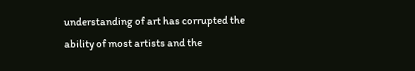understanding of art has corrupted the ability of most artists and the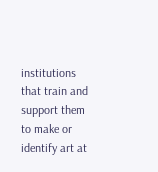institutions that train and support them to make or identify art at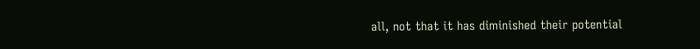all, not that it has diminished their potential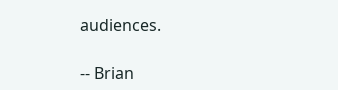audiences.

-- Brian